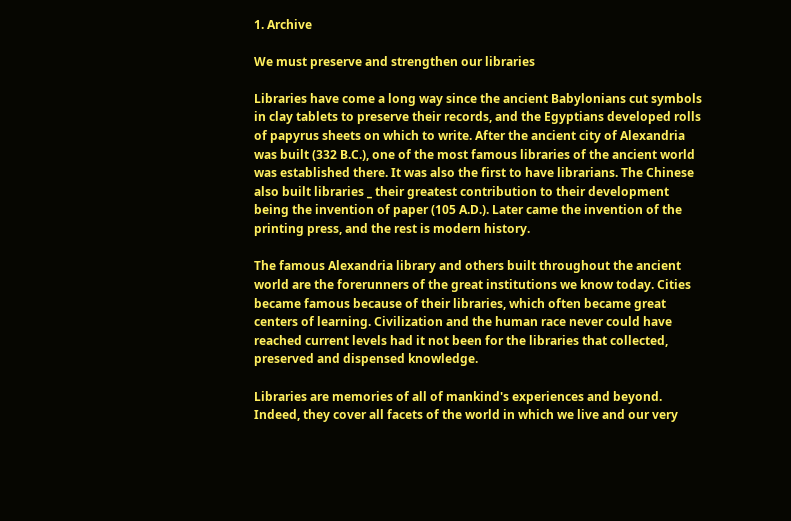1. Archive

We must preserve and strengthen our libraries

Libraries have come a long way since the ancient Babylonians cut symbols in clay tablets to preserve their records, and the Egyptians developed rolls of papyrus sheets on which to write. After the ancient city of Alexandria was built (332 B.C.), one of the most famous libraries of the ancient world was established there. It was also the first to have librarians. The Chinese also built libraries _ their greatest contribution to their development being the invention of paper (105 A.D.). Later came the invention of the printing press, and the rest is modern history.

The famous Alexandria library and others built throughout the ancient world are the forerunners of the great institutions we know today. Cities became famous because of their libraries, which often became great centers of learning. Civilization and the human race never could have reached current levels had it not been for the libraries that collected, preserved and dispensed knowledge.

Libraries are memories of all of mankind's experiences and beyond. Indeed, they cover all facets of the world in which we live and our very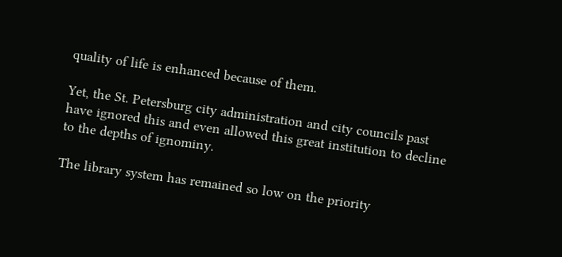quality of life is enhanced because of them.

Yet, the St. Petersburg city administration and city councils past have ignored this and even allowed this great institution to decline to the depths of ignominy.

The library system has remained so low on the priority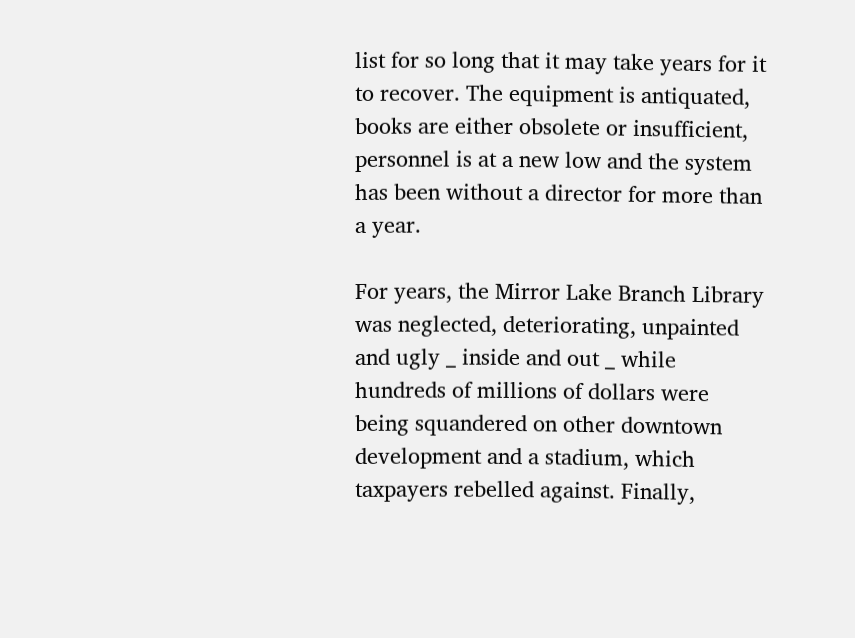list for so long that it may take years for it to recover. The equipment is antiquated, books are either obsolete or insufficient, personnel is at a new low and the system has been without a director for more than a year.

For years, the Mirror Lake Branch Library was neglected, deteriorating, unpainted and ugly _ inside and out _ while hundreds of millions of dollars were being squandered on other downtown development and a stadium, which taxpayers rebelled against. Finally,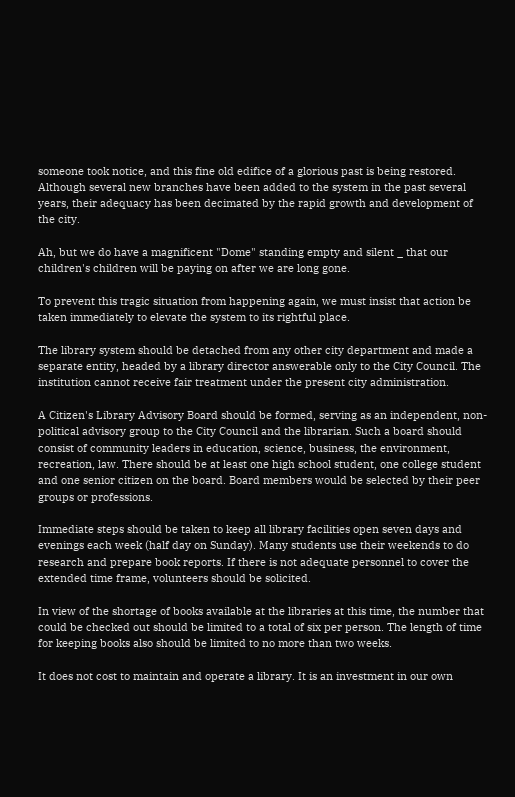someone took notice, and this fine old edifice of a glorious past is being restored. Although several new branches have been added to the system in the past several years, their adequacy has been decimated by the rapid growth and development of the city.

Ah, but we do have a magnificent "Dome" standing empty and silent _ that our children's children will be paying on after we are long gone.

To prevent this tragic situation from happening again, we must insist that action be taken immediately to elevate the system to its rightful place.

The library system should be detached from any other city department and made a separate entity, headed by a library director answerable only to the City Council. The institution cannot receive fair treatment under the present city administration.

A Citizen's Library Advisory Board should be formed, serving as an independent, non-political advisory group to the City Council and the librarian. Such a board should consist of community leaders in education, science, business, the environment, recreation, law. There should be at least one high school student, one college student and one senior citizen on the board. Board members would be selected by their peer groups or professions.

Immediate steps should be taken to keep all library facilities open seven days and evenings each week (half day on Sunday). Many students use their weekends to do research and prepare book reports. If there is not adequate personnel to cover the extended time frame, volunteers should be solicited.

In view of the shortage of books available at the libraries at this time, the number that could be checked out should be limited to a total of six per person. The length of time for keeping books also should be limited to no more than two weeks.

It does not cost to maintain and operate a library. It is an investment in our own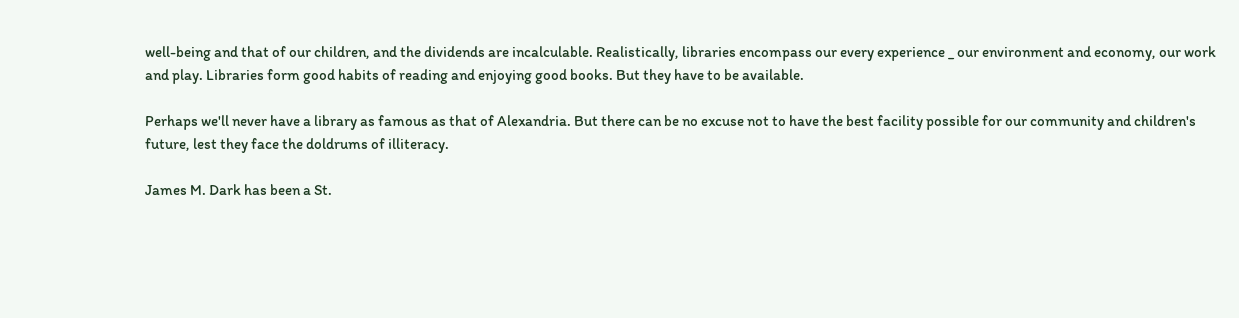well-being and that of our children, and the dividends are incalculable. Realistically, libraries encompass our every experience _ our environment and economy, our work and play. Libraries form good habits of reading and enjoying good books. But they have to be available.

Perhaps we'll never have a library as famous as that of Alexandria. But there can be no excuse not to have the best facility possible for our community and children's future, lest they face the doldrums of illiteracy.

James M. Dark has been a St.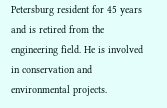Petersburg resident for 45 years and is retired from the engineering field. He is involved in conservation and environmental projects.